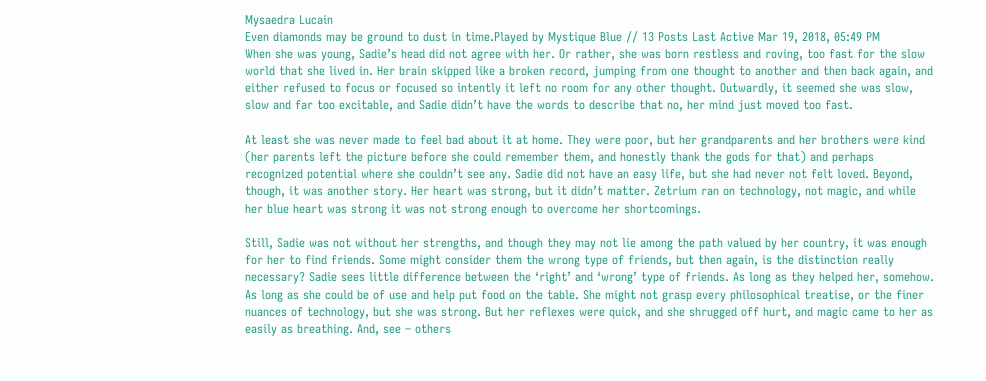Mysaedra Lucain
Even diamonds may be ground to dust in time.Played by Mystique Blue // 13 Posts Last Active Mar 19, 2018, 05:49 PM
When she was young, Sadie’s head did not agree with her. Or rather, she was born restless and roving, too fast for the slow world that she lived in. Her brain skipped like a broken record, jumping from one thought to another and then back again, and either refused to focus or focused so intently it left no room for any other thought. Outwardly, it seemed she was slow, slow and far too excitable, and Sadie didn’t have the words to describe that no, her mind just moved too fast.

At least she was never made to feel bad about it at home. They were poor, but her grandparents and her brothers were kind (her parents left the picture before she could remember them, and honestly thank the gods for that) and perhaps recognized potential where she couldn’t see any. Sadie did not have an easy life, but she had never not felt loved. Beyond, though, it was another story. Her heart was strong, but it didn’t matter. Zetrium ran on technology, not magic, and while her blue heart was strong it was not strong enough to overcome her shortcomings.

Still, Sadie was not without her strengths, and though they may not lie among the path valued by her country, it was enough for her to find friends. Some might consider them the wrong type of friends, but then again, is the distinction really necessary? Sadie sees little difference between the ‘right’ and ‘wrong’ type of friends. As long as they helped her, somehow. As long as she could be of use and help put food on the table. She might not grasp every philosophical treatise, or the finer nuances of technology, but she was strong. But her reflexes were quick, and she shrugged off hurt, and magic came to her as easily as breathing. And, see – others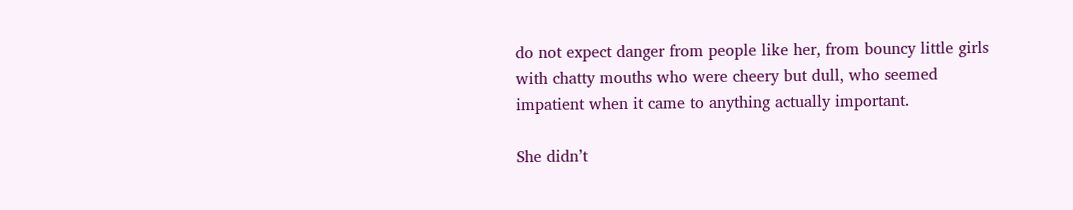do not expect danger from people like her, from bouncy little girls with chatty mouths who were cheery but dull, who seemed impatient when it came to anything actually important.

She didn’t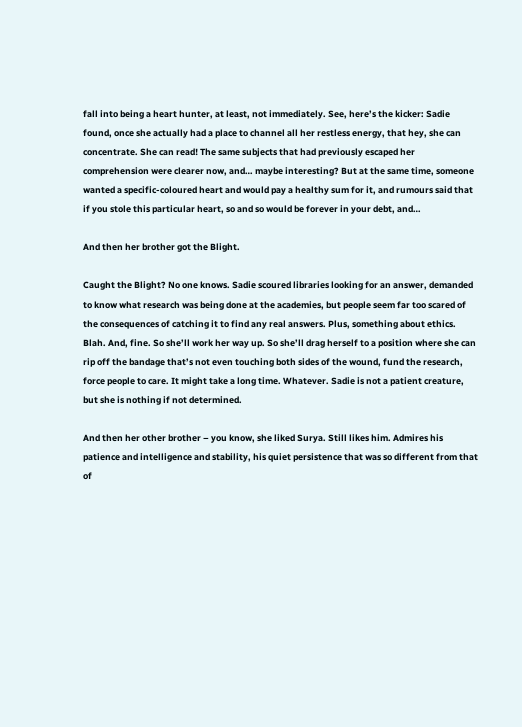fall into being a heart hunter, at least, not immediately. See, here’s the kicker: Sadie found, once she actually had a place to channel all her restless energy, that hey, she can concentrate. She can read! The same subjects that had previously escaped her comprehension were clearer now, and… maybe interesting? But at the same time, someone wanted a specific-coloured heart and would pay a healthy sum for it, and rumours said that if you stole this particular heart, so and so would be forever in your debt, and…

And then her brother got the Blight.

Caught the Blight? No one knows. Sadie scoured libraries looking for an answer, demanded to know what research was being done at the academies, but people seem far too scared of the consequences of catching it to find any real answers. Plus, something about ethics. Blah. And, fine. So she’ll work her way up. So she’ll drag herself to a position where she can rip off the bandage that’s not even touching both sides of the wound, fund the research, force people to care. It might take a long time. Whatever. Sadie is not a patient creature, but she is nothing if not determined.

And then her other brother – you know, she liked Surya. Still likes him. Admires his patience and intelligence and stability, his quiet persistence that was so different from that of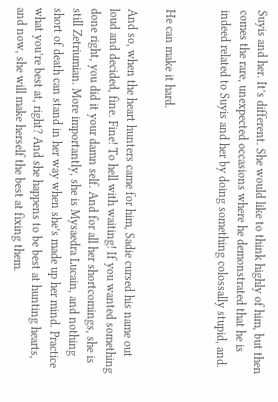Suyis and her. It’s different. She would like to think highly of him, but then comes the rare, unexpected occasions where he demonstrated that he is indeed related to Suyis and her by doing something colossally stupid, and.


He can make it hard.

And so, when the heart hunters came for him, Sadie cursed his name out loud and decided, fine. Fine! To hell with waiting! If you wanted something done right, you did it your damn self. And for all her shortcomings, she is still Zetriumian. More importantly, she is Mysaedra Lucain, and nothing short of death can stand in her way when she’s made up her mind. Practice what you’re best at, right? And she happens to be best at hunting hearts, and now, she will make herself the best at fixing them.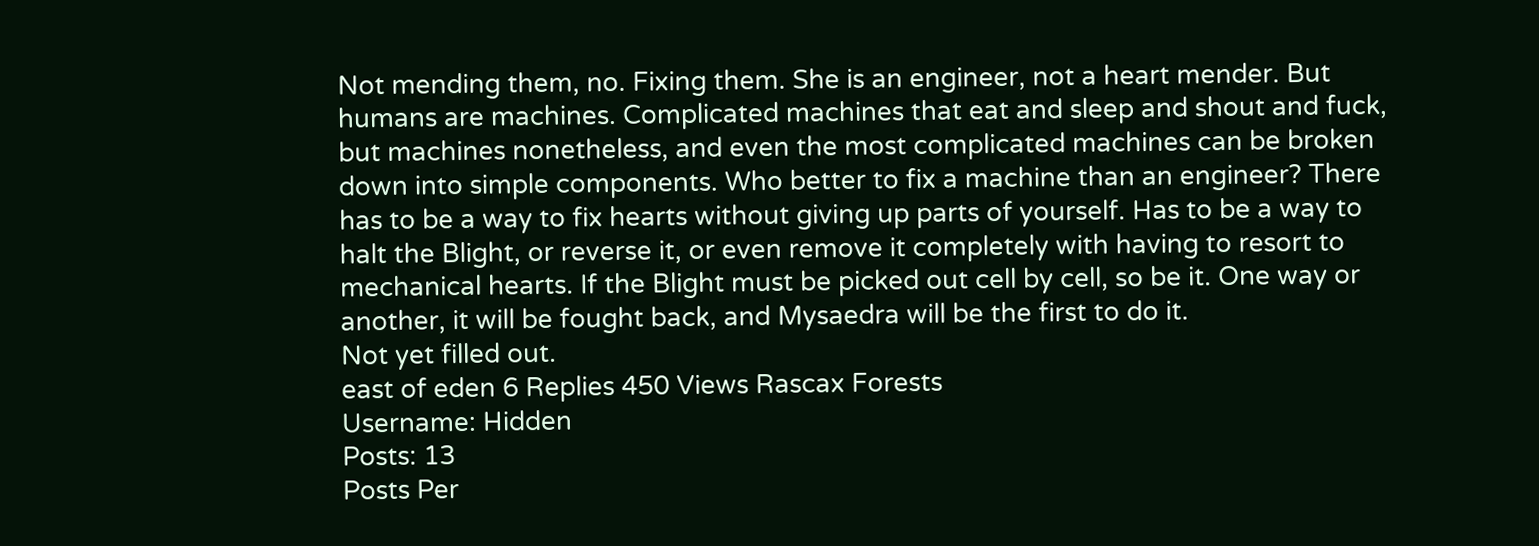Not mending them, no. Fixing them. She is an engineer, not a heart mender. But humans are machines. Complicated machines that eat and sleep and shout and fuck, but machines nonetheless, and even the most complicated machines can be broken down into simple components. Who better to fix a machine than an engineer? There has to be a way to fix hearts without giving up parts of yourself. Has to be a way to halt the Blight, or reverse it, or even remove it completely with having to resort to mechanical hearts. If the Blight must be picked out cell by cell, so be it. One way or another, it will be fought back, and Mysaedra will be the first to do it.
Not yet filled out.
east of eden 6 Replies 450 Views Rascax Forests
Username: Hidden
Posts: 13
Posts Per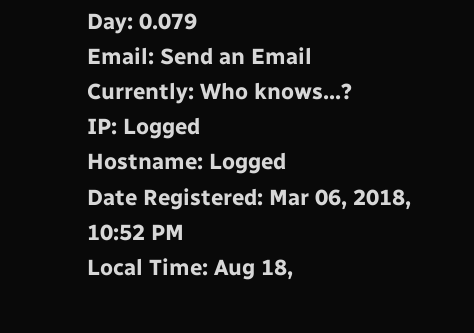Day: 0.079
Email: Send an Email
Currently: Who knows...?
IP: Logged
Hostname: Logged
Date Registered: Mar 06, 2018, 10:52 PM
Local Time: Aug 18,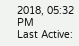2018, 05:32 PM
Last Active: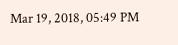Mar 19, 2018, 05:49 PM